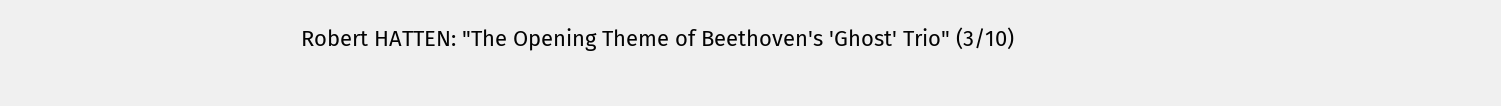Robert HATTEN: "The Opening Theme of Beethoven's 'Ghost' Trio" (3/10)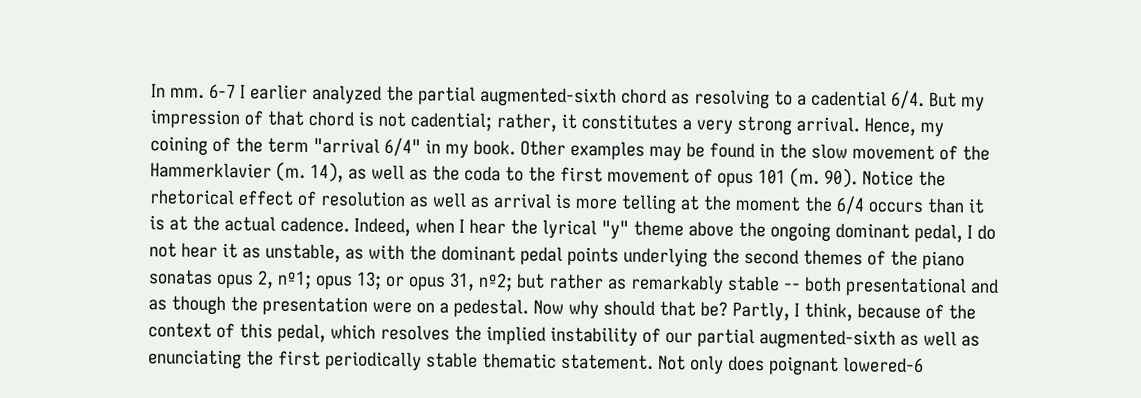In mm. 6-7 I earlier analyzed the partial augmented-sixth chord as resolving to a cadential 6/4. But my impression of that chord is not cadential; rather, it constitutes a very strong arrival. Hence, my coining of the term "arrival 6/4" in my book. Other examples may be found in the slow movement of the Hammerklavier (m. 14), as well as the coda to the first movement of opus 101 (m. 90). Notice the rhetorical effect of resolution as well as arrival is more telling at the moment the 6/4 occurs than it is at the actual cadence. Indeed, when I hear the lyrical "y" theme above the ongoing dominant pedal, I do not hear it as unstable, as with the dominant pedal points underlying the second themes of the piano sonatas opus 2, nº1; opus 13; or opus 31, nº2; but rather as remarkably stable -- both presentational and as though the presentation were on a pedestal. Now why should that be? Partly, I think, because of the context of this pedal, which resolves the implied instability of our partial augmented-sixth as well as enunciating the first periodically stable thematic statement. Not only does poignant lowered-6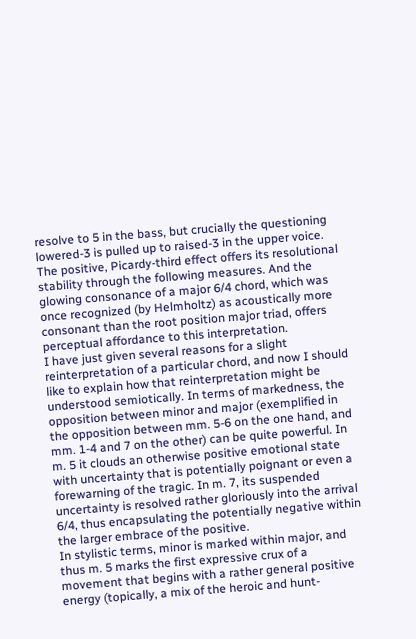resolve to 5 in the bass, but crucially the questioning lowered-3 is pulled up to raised-3 in the upper voice. The positive, Picardy-third effect offers its resolutional stability through the following measures. And the glowing consonance of a major 6/4 chord, which was once recognized (by Helmholtz) as acoustically more consonant than the root position major triad, offers perceptual affordance to this interpretation.
I have just given several reasons for a slight reinterpretation of a particular chord, and now I should like to explain how that reinterpretation might be understood semiotically. In terms of markedness, the opposition between minor and major (exemplified in the opposition between mm. 5-6 on the one hand, and mm. 1-4 and 7 on the other) can be quite powerful. In m. 5 it clouds an otherwise positive emotional state with uncertainty that is potentially poignant or even a forewarning of the tragic. In m. 7, its suspended uncertainty is resolved rather gloriously into the arrival 6/4, thus encapsulating the potentially negative within the larger embrace of the positive.
In stylistic terms, minor is marked within major, and thus m. 5 marks the first expressive crux of a movement that begins with a rather general positive energy (topically, a mix of the heroic and hunt-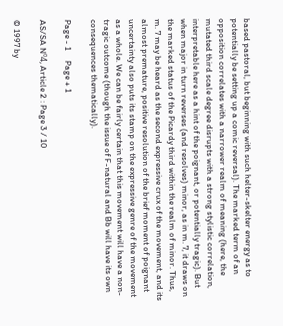based pastoral, but beginning with such helter-skelter energy as to potentially be setting up a comic reversal). The marked term of an opposition correlates with a narrower realm of meaning (here, the mutated third scale degree disrupts with a strong stylistic correlation, interpretable here as a hint of the poignant, or potentially tragic). But when major in turn reverses (and resolves) minor, as in m. 7, it draws on the marked status of the Picardy third within the realm of minor. Thus, m. 7 may be heard as the second expressive crux of the movement, and its almost premature, positive resolution of the brief moment of poignant uncertainty also puts its stamp on the expressive genre of the movement as a whole. We can be fairly certain that this movement will have a non-tragic outcome (though the issue of F-natural and Bb will have its own consequences thematically).

Page - 1     Page + 1

AS/SA Nº4, Article 2 : Page 3 / 10

© 1997 by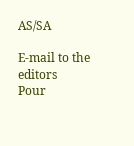AS/SA

E-mail to the editors
Pour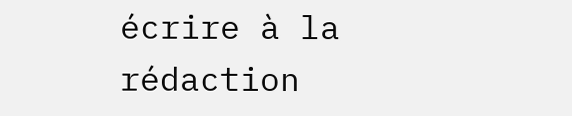écrire à la rédaction